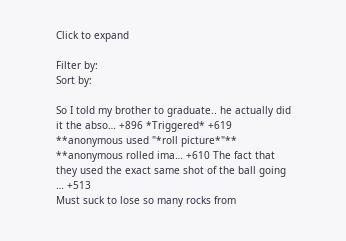Click to expand

Filter by:
Sort by:

So I told my brother to graduate.. he actually did it the abso… +896 *Triggered* +619
**anonymous used "*roll picture*"** **anonymous rolled ima… +610 The fact that they used the exact same shot of the ball going … +513
Must suck to lose so many rocks from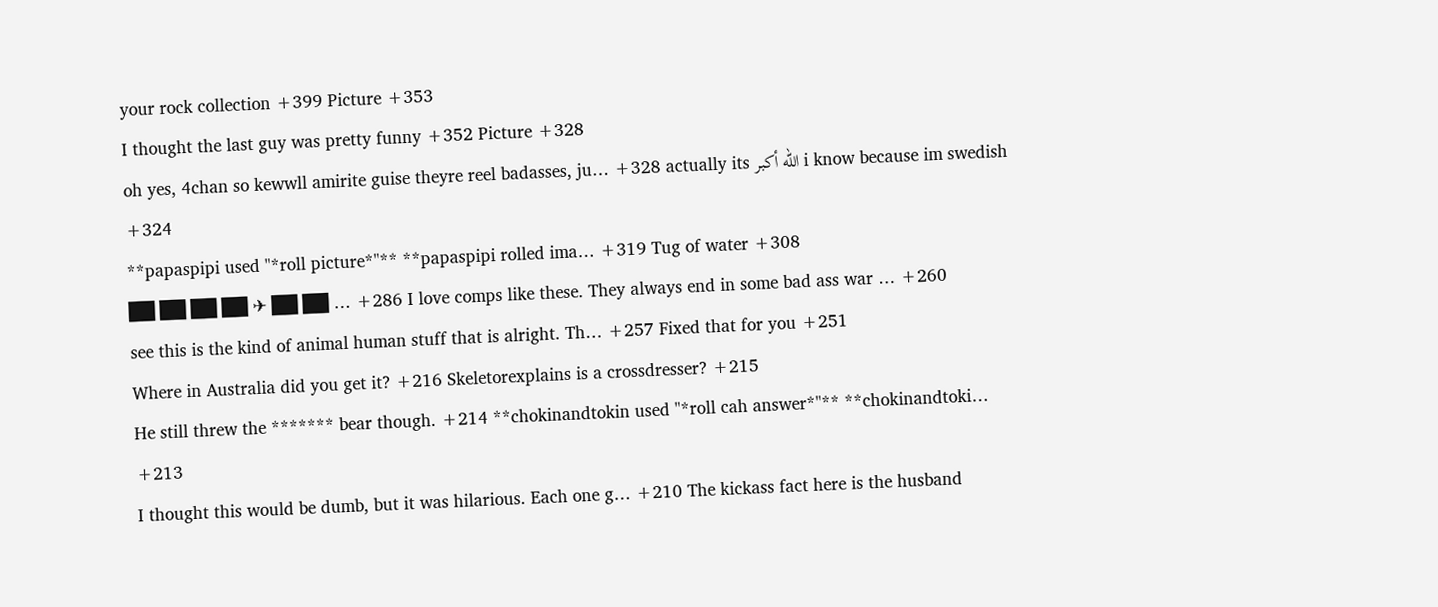your rock collection +399 Picture +353
I thought the last guy was pretty funny +352 Picture +328
oh yes, 4chan so kewwll amirite guise theyre reel badasses, ju… +328 actually its الله أكبر i know because im swedish +324
**papaspipi used "*roll picture*"** **papaspipi rolled ima… +319 Tug of water +308
██ ██ ██ ██ ✈ ██ ██ … +286 I love comps like these. They always end in some bad ass war … +260
see this is the kind of animal human stuff that is alright. Th… +257 Fixed that for you +251
Where in Australia did you get it? +216 Skeletorexplains is a crossdresser? +215
He still threw the ******* bear though. +214 **chokinandtokin used "*roll cah answer*"** **chokinandtoki… +213
I thought this would be dumb, but it was hilarious. Each one g… +210 The kickass fact here is the husband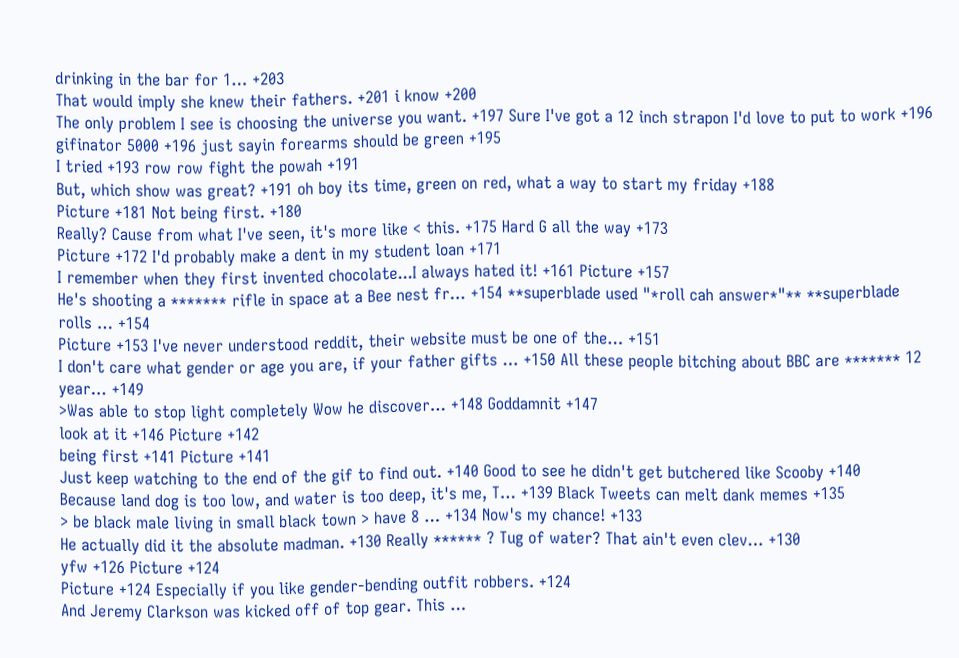drinking in the bar for 1… +203
That would imply she knew their fathers. +201 i know +200
The only problem I see is choosing the universe you want. +197 Sure I've got a 12 inch strapon I'd love to put to work +196
gifinator 5000 +196 just sayin forearms should be green +195
I tried +193 row row fight the powah +191
But, which show was great? +191 oh boy its time, green on red, what a way to start my friday +188
Picture +181 Not being first. +180
Really? Cause from what I've seen, it's more like < this. +175 Hard G all the way +173
Picture +172 I'd probably make a dent in my student loan +171
I remember when they first invented chocolate...I always hated it! +161 Picture +157
He's shooting a ******* rifle in space at a Bee nest fr… +154 **superblade used "*roll cah answer*"** **superblade rolls … +154
Picture +153 I've never understood reddit, their website must be one of the… +151
I don't care what gender or age you are, if your father gifts … +150 All these people bitching about BBC are ******* 12 year… +149
>Was able to stop light completely Wow he discover… +148 Goddamnit +147
look at it +146 Picture +142
being first +141 Picture +141
Just keep watching to the end of the gif to find out. +140 Good to see he didn't get butchered like Scooby +140
Because land dog is too low, and water is too deep, it's me, T… +139 Black Tweets can melt dank memes +135
> be black male living in small black town > have 8 … +134 Now's my chance! +133
He actually did it the absolute madman. +130 Really ****** ? Tug of water? That ain't even clev… +130
yfw +126 Picture +124
Picture +124 Especially if you like gender-bending outfit robbers. +124
And Jeremy Clarkson was kicked off of top gear. This …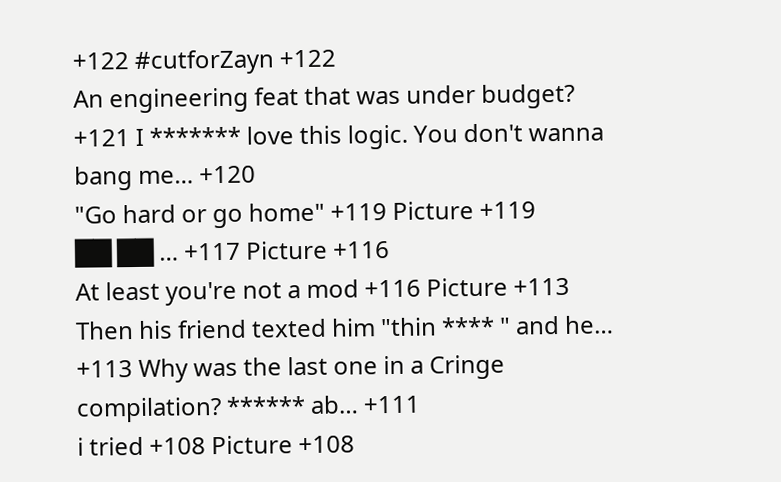+122 #cutforZayn +122
An engineering feat that was under budget? +121 I ******* love this logic. You don't wanna bang me… +120
"Go hard or go home" +119 Picture +119
██ ██ … +117 Picture +116
At least you're not a mod +116 Picture +113
Then his friend texted him "thin **** " and he… +113 Why was the last one in a Cringe compilation? ****** ab… +111
i tried +108 Picture +108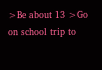>Be about 13 >Go on school trip to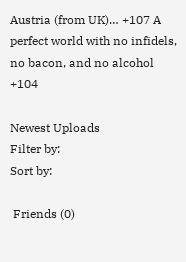Austria (from UK)… +107 A perfect world with no infidels, no bacon, and no alcohol +104

Newest Uploads
Filter by:
Sort by:

 Friends (0)